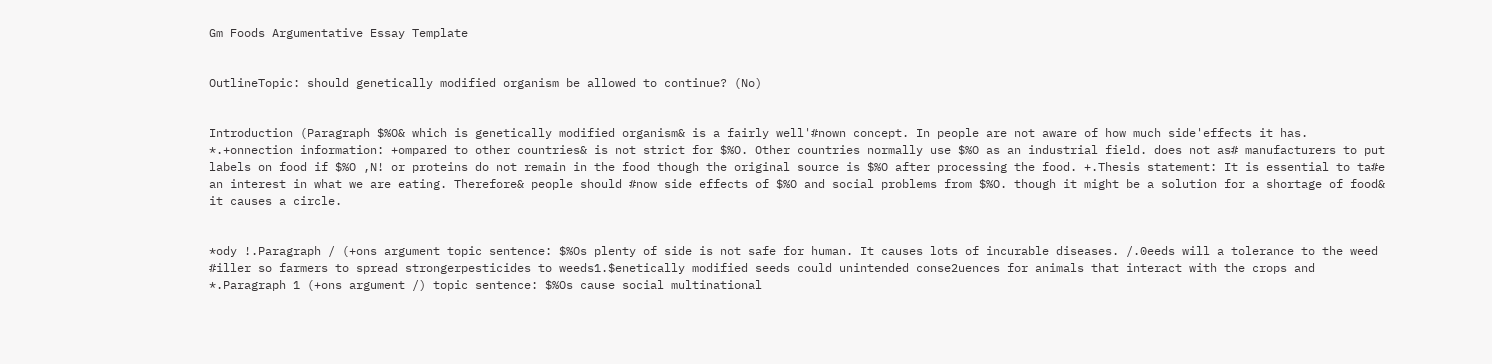Gm Foods Argumentative Essay Template


OutlineTopic: should genetically modified organism be allowed to continue? (No)


Introduction (Paragraph $%O& which is genetically modified organism& is a fairly well'#nown concept. In people are not aware of how much side'effects it has. *.+onnection information: +ompared to other countries& is not strict for $%O. Other countries normally use $%O as an industrial field. does not as# manufacturers to put labels on food if $%O ,N! or proteins do not remain in the food though the original source is $%O after processing the food. +.Thesis statement: It is essential to ta#e an interest in what we are eating. Therefore& people should #now side effects of $%O and social problems from $%O. though it might be a solution for a shortage of food& it causes a circle.


*ody !.Paragraph / (+ons argument topic sentence: $%Os plenty of side is not safe for human. It causes lots of incurable diseases. /.0eeds will a tolerance to the weed #iller so farmers to spread strongerpesticides to weeds1.$enetically modified seeds could unintended conse2uences for animals that interact with the crops and *.Paragraph 1 (+ons argument /) topic sentence: $%Os cause social multinational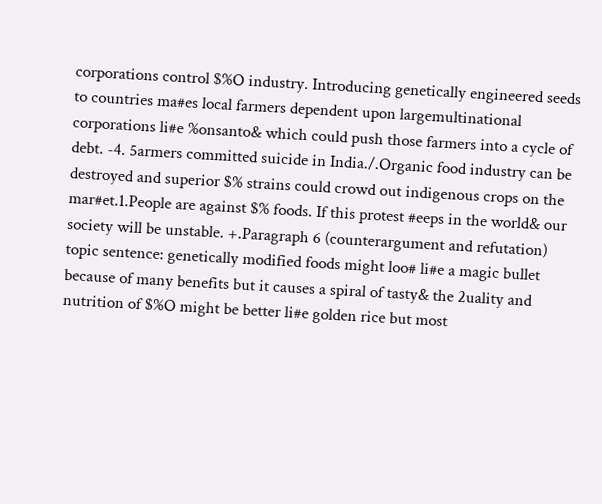corporations control $%O industry. Introducing genetically engineered seeds to countries ma#es local farmers dependent upon largemultinational corporations li#e %onsanto& which could push those farmers into a cycle of debt. -4. 5armers committed suicide in India./.Organic food industry can be destroyed and superior $% strains could crowd out indigenous crops on the mar#et.1.People are against $% foods. If this protest #eeps in the world& our society will be unstable. +.Paragraph 6 (counterargument and refutation) topic sentence: genetically modified foods might loo# li#e a magic bullet because of many benefits but it causes a spiral of tasty& the 2uality and nutrition of $%O might be better li#e golden rice but most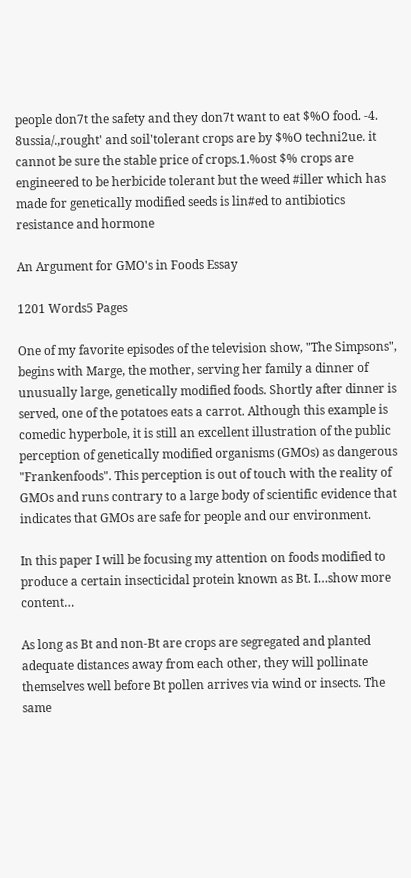people don7t the safety and they don7t want to eat $%O food. -4. 8ussia/.,rought' and soil'tolerant crops are by $%O techni2ue. it cannot be sure the stable price of crops.1.%ost $% crops are engineered to be herbicide tolerant but the weed #iller which has made for genetically modified seeds is lin#ed to antibiotics resistance and hormone

An Argument for GMO's in Foods Essay

1201 Words5 Pages

One of my favorite episodes of the television show, "The Simpsons", begins with Marge, the mother, serving her family a dinner of unusually large, genetically modified foods. Shortly after dinner is served, one of the potatoes eats a carrot. Although this example is comedic hyperbole, it is still an excellent illustration of the public perception of genetically modified organisms (GMOs) as dangerous "Frankenfoods". This perception is out of touch with the reality of GMOs and runs contrary to a large body of scientific evidence that indicates that GMOs are safe for people and our environment.

In this paper I will be focusing my attention on foods modified to produce a certain insecticidal protein known as Bt. I…show more content…

As long as Bt and non-Bt are crops are segregated and planted adequate distances away from each other, they will pollinate themselves well before Bt pollen arrives via wind or insects. The same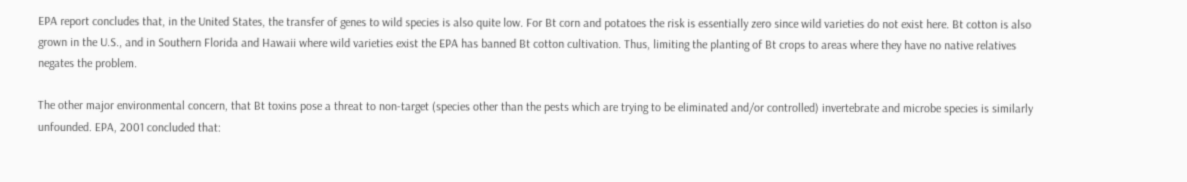EPA report concludes that, in the United States, the transfer of genes to wild species is also quite low. For Bt corn and potatoes the risk is essentially zero since wild varieties do not exist here. Bt cotton is also grown in the U.S., and in Southern Florida and Hawaii where wild varieties exist the EPA has banned Bt cotton cultivation. Thus, limiting the planting of Bt crops to areas where they have no native relatives negates the problem.

The other major environmental concern, that Bt toxins pose a threat to non-target (species other than the pests which are trying to be eliminated and/or controlled) invertebrate and microbe species is similarly unfounded. EPA, 2001 concluded that: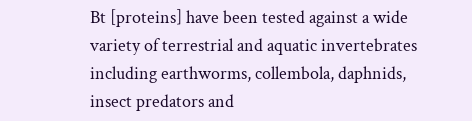Bt [proteins] have been tested against a wide variety of terrestrial and aquatic invertebrates including earthworms, collembola, daphnids, insect predators and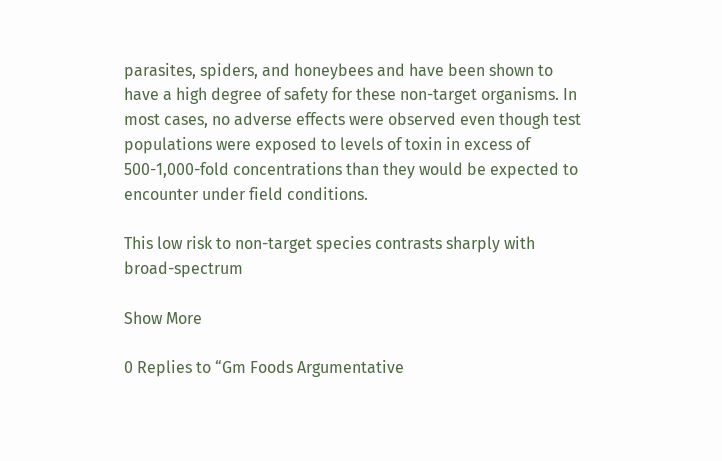parasites, spiders, and honeybees and have been shown to have a high degree of safety for these non-target organisms. In most cases, no adverse effects were observed even though test populations were exposed to levels of toxin in excess of 500-1,000-fold concentrations than they would be expected to encounter under field conditions.

This low risk to non-target species contrasts sharply with broad-spectrum

Show More

0 Replies to “Gm Foods Argumentative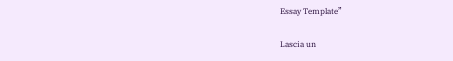Essay Template”

Lascia un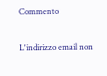Commento

L'indirizzo email non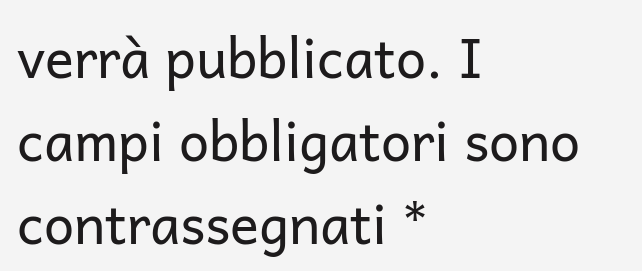verrà pubblicato. I campi obbligatori sono contrassegnati *